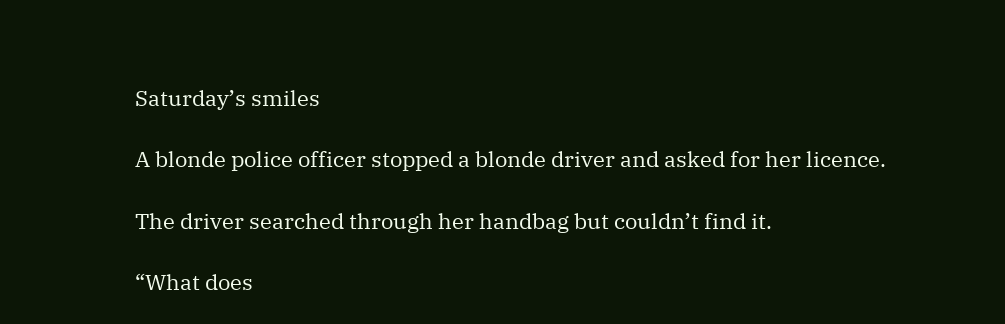Saturday’s smiles

A blonde police officer stopped a blonde driver and asked for her licence.

The driver searched through her handbag but couldn’t find it.

“What does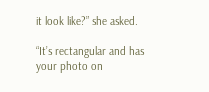it look like?” she asked.

“It’s rectangular and has your photo on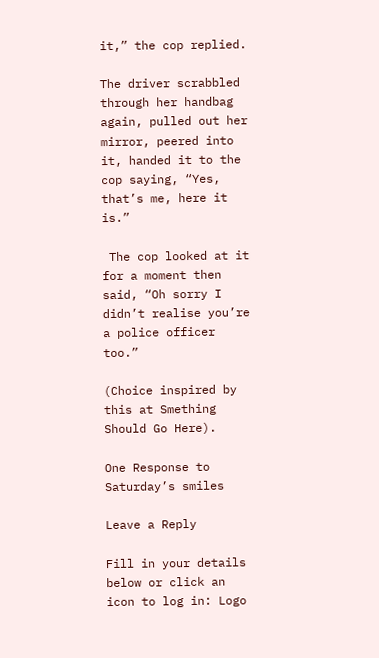it,” the cop replied.

The driver scrabbled through her handbag again, pulled out her mirror, peered into it, handed it to the cop saying, “Yes, that’s me, here it is.”

 The cop looked at it for a moment then said, “Oh sorry I didn’t realise you’re a police officer too.”

(Choice inspired by this at Smething Should Go Here).

One Response to Saturday’s smiles

Leave a Reply

Fill in your details below or click an icon to log in: Logo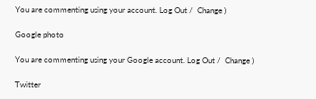You are commenting using your account. Log Out /  Change )

Google photo

You are commenting using your Google account. Log Out /  Change )

Twitter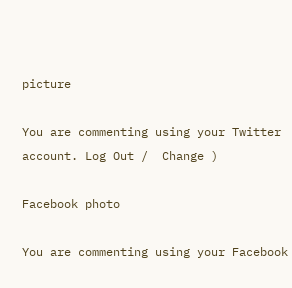picture

You are commenting using your Twitter account. Log Out /  Change )

Facebook photo

You are commenting using your Facebook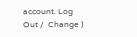account. Log Out /  Change )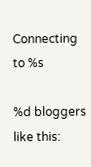Connecting to %s

%d bloggers like this: